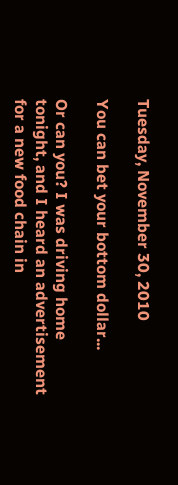Tuesday, November 30, 2010

You can bet your bottom dollar...

Or can you? I was driving home tonight, and I heard an advertisement for a new food chain in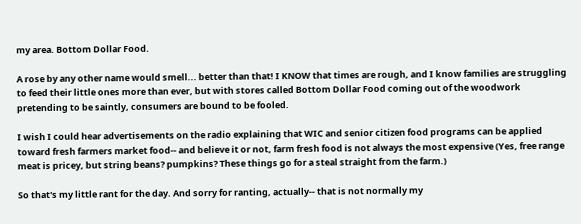my area. Bottom Dollar Food.

A rose by any other name would smell... better than that! I KNOW that times are rough, and I know families are struggling to feed their little ones more than ever, but with stores called Bottom Dollar Food coming out of the woodwork pretending to be saintly, consumers are bound to be fooled.

I wish I could hear advertisements on the radio explaining that WIC and senior citizen food programs can be applied toward fresh farmers market food-- and believe it or not, farm fresh food is not always the most expensive (Yes, free range meat is pricey, but string beans? pumpkins? These things go for a steal straight from the farm.)

So that's my little rant for the day. And sorry for ranting, actually-- that is not normally my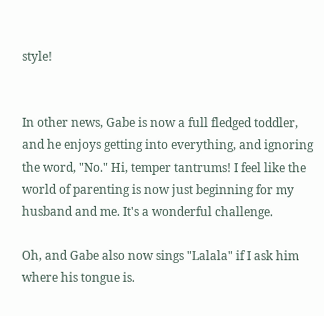style!


In other news, Gabe is now a full fledged toddler, and he enjoys getting into everything, and ignoring the word, "No." Hi, temper tantrums! I feel like the world of parenting is now just beginning for my husband and me. It's a wonderful challenge.

Oh, and Gabe also now sings "Lalala" if I ask him where his tongue is.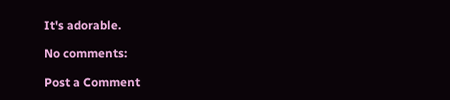It's adorable.

No comments:

Post a Comment